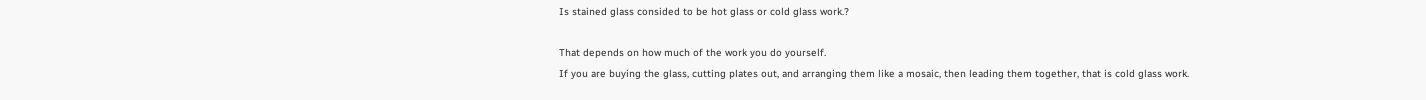Is stained glass consided to be hot glass or cold glass work.?

That depends on how much of the work you do yourself.
If you are buying the glass, cutting plates out, and arranging them like a mosaic, then leading them together, that is cold glass work.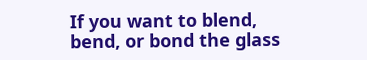If you want to blend, bend, or bond the glass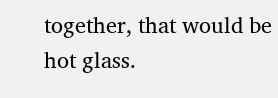together, that would be hot glass.